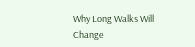Why Long Walks Will Change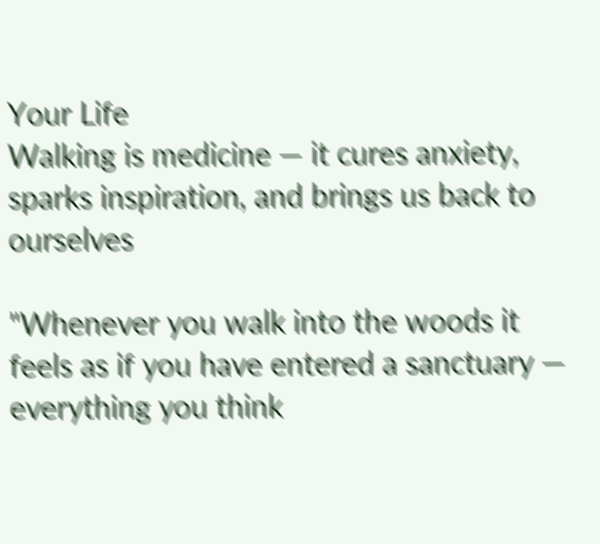Your Life
Walking is medicine — it cures anxiety, sparks inspiration, and brings us back to ourselves

"Whenever you walk into the woods it feels as if you have entered a sanctuary — everything you think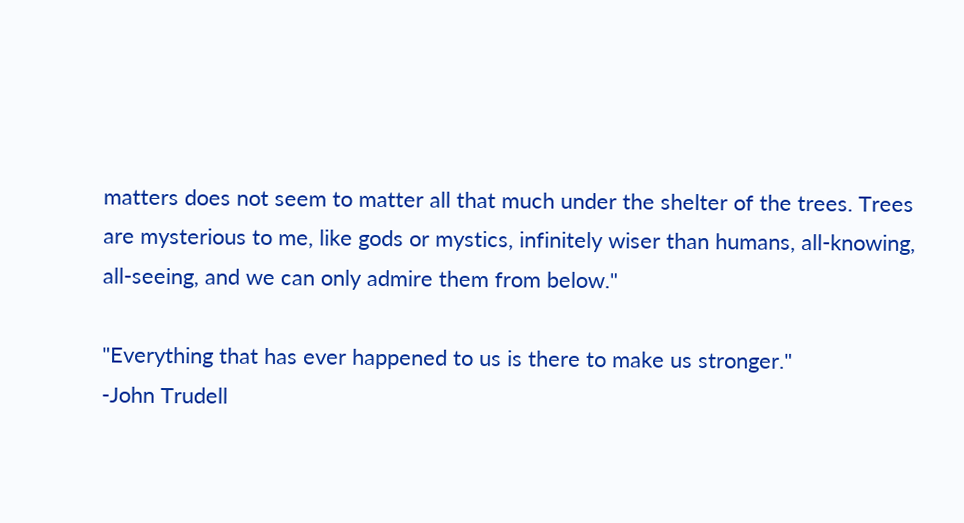matters does not seem to matter all that much under the shelter of the trees. Trees are mysterious to me, like gods or mystics, infinitely wiser than humans, all-knowing, all-seeing, and we can only admire them from below."

"Everything that has ever happened to us is there to make us stronger."
-John Trudell